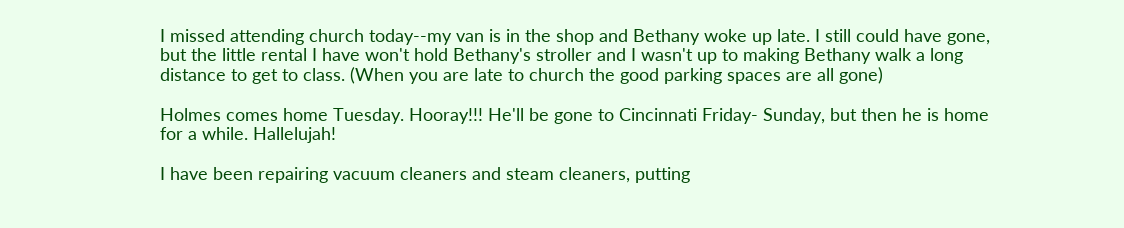I missed attending church today--my van is in the shop and Bethany woke up late. I still could have gone, but the little rental I have won't hold Bethany's stroller and I wasn't up to making Bethany walk a long distance to get to class. (When you are late to church the good parking spaces are all gone)

Holmes comes home Tuesday. Hooray!!! He'll be gone to Cincinnati Friday- Sunday, but then he is home for a while. Hallelujah!

I have been repairing vacuum cleaners and steam cleaners, putting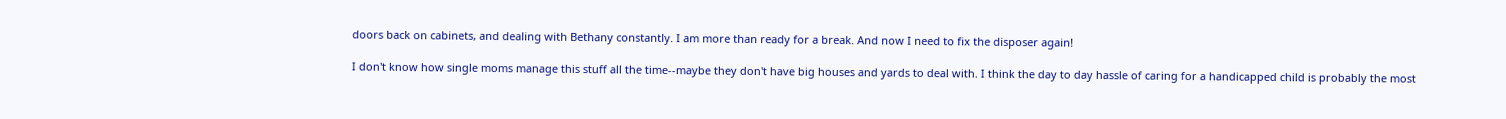doors back on cabinets, and dealing with Bethany constantly. I am more than ready for a break. And now I need to fix the disposer again!

I don't know how single moms manage this stuff all the time--maybe they don't have big houses and yards to deal with. I think the day to day hassle of caring for a handicapped child is probably the most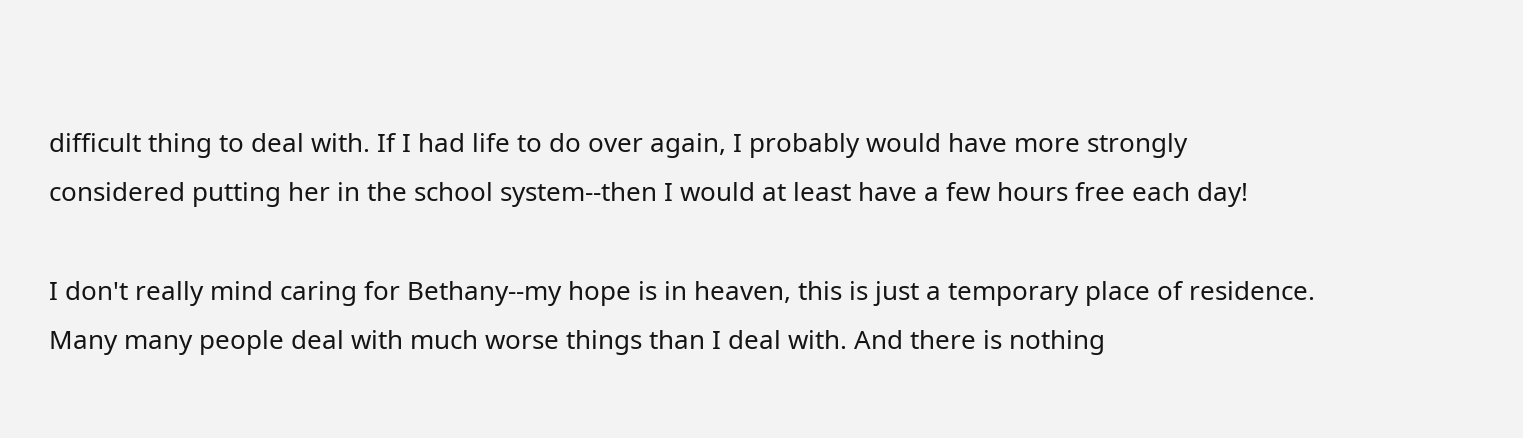difficult thing to deal with. If I had life to do over again, I probably would have more strongly considered putting her in the school system--then I would at least have a few hours free each day!

I don't really mind caring for Bethany--my hope is in heaven, this is just a temporary place of residence. Many many people deal with much worse things than I deal with. And there is nothing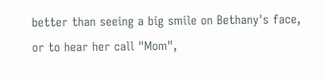better than seeing a big smile on Bethany's face, or to hear her call "Mom",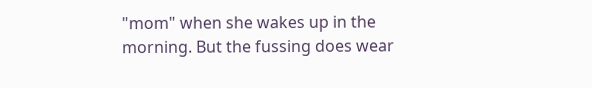"mom" when she wakes up in the morning. But the fussing does wear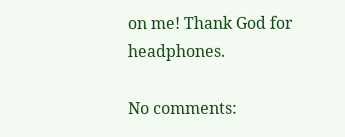on me! Thank God for headphones.

No comments: